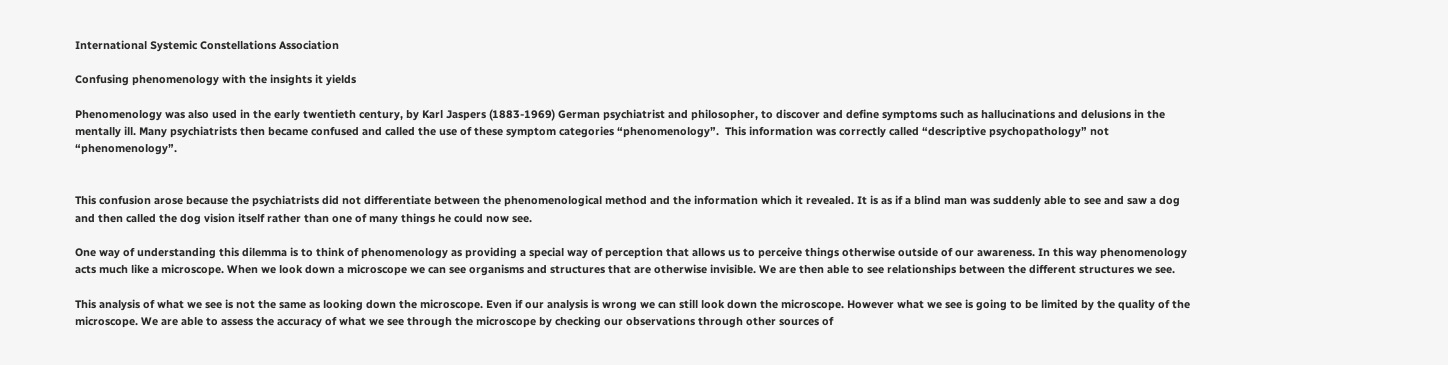International Systemic Constellations Association

Confusing phenomenology with the insights it yields

Phenomenology was also used in the early twentieth century, by Karl Jaspers (1883-1969) German psychiatrist and philosopher, to discover and define symptoms such as hallucinations and delusions in the mentally ill. Many psychiatrists then became confused and called the use of these symptom categories “phenomenology”.  This information was correctly called “descriptive psychopathology” not “phenomenology”.


This confusion arose because the psychiatrists did not differentiate between the phenomenological method and the information which it revealed. It is as if a blind man was suddenly able to see and saw a dog and then called the dog vision itself rather than one of many things he could now see.

One way of understanding this dilemma is to think of phenomenology as providing a special way of perception that allows us to perceive things otherwise outside of our awareness. In this way phenomenology acts much like a microscope. When we look down a microscope we can see organisms and structures that are otherwise invisible. We are then able to see relationships between the different structures we see.

This analysis of what we see is not the same as looking down the microscope. Even if our analysis is wrong we can still look down the microscope. However what we see is going to be limited by the quality of the microscope. We are able to assess the accuracy of what we see through the microscope by checking our observations through other sources of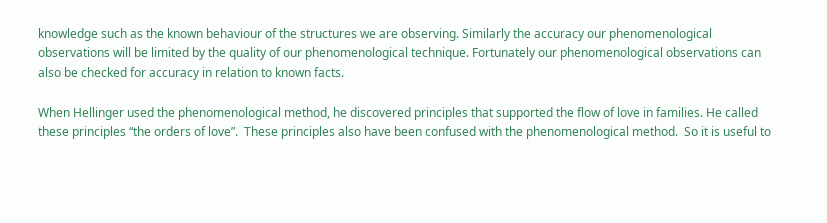knowledge such as the known behaviour of the structures we are observing. Similarly the accuracy our phenomenological observations will be limited by the quality of our phenomenological technique. Fortunately our phenomenological observations can also be checked for accuracy in relation to known facts.

When Hellinger used the phenomenological method, he discovered principles that supported the flow of love in families. He called these principles “the orders of love”.  These principles also have been confused with the phenomenological method.  So it is useful to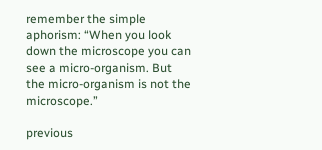remember the simple aphorism: “When you look down the microscope you can see a micro-organism. But the micro-organism is not the microscope.”

previous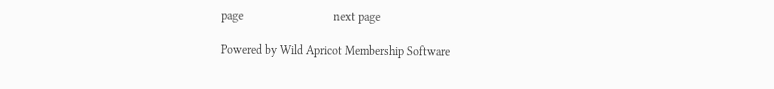page                              next page

Powered by Wild Apricot Membership Software